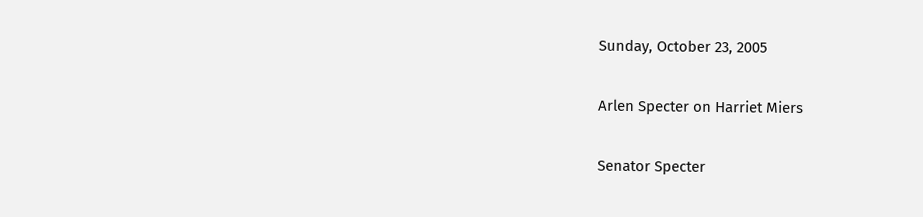Sunday, October 23, 2005

Arlen Specter on Harriet Miers

Senator Specter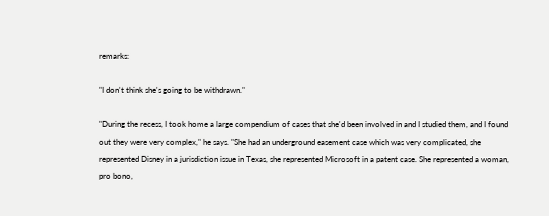remarks:

"I don't think she's going to be withdrawn."

"During the recess, I took home a large compendium of cases that she'd been involved in and I studied them, and I found out they were very complex," he says. "She had an underground easement case which was very complicated, she represented Disney in a jurisdiction issue in Texas, she represented Microsoft in a patent case. She represented a woman, pro bono,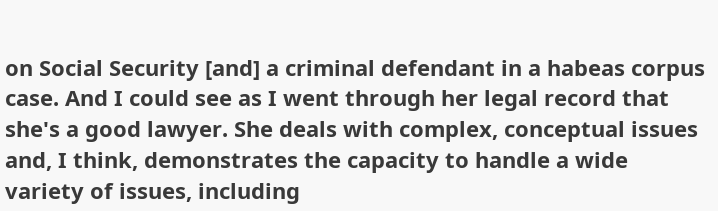on Social Security [and] a criminal defendant in a habeas corpus case. And I could see as I went through her legal record that she's a good lawyer. She deals with complex, conceptual issues and, I think, demonstrates the capacity to handle a wide variety of issues, including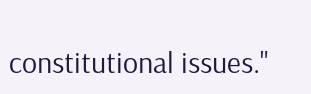constitutional issues."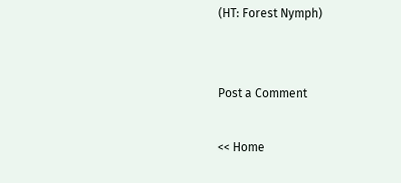(HT: Forest Nymph)


Post a Comment

<< Home